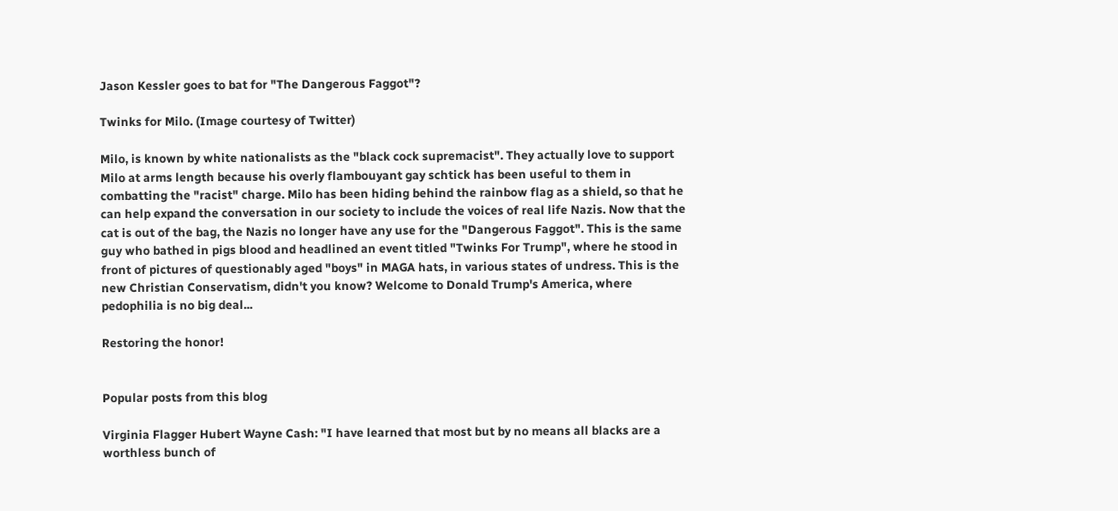Jason Kessler goes to bat for "The Dangerous Faggot"?

Twinks for Milo. (Image courtesy of Twitter)

Milo, is known by white nationalists as the "black cock supremacist". They actually love to support Milo at arms length because his overly flambouyant gay schtick has been useful to them in combatting the "racist" charge. Milo has been hiding behind the rainbow flag as a shield, so that he can help expand the conversation in our society to include the voices of real life Nazis. Now that the cat is out of the bag, the Nazis no longer have any use for the "Dangerous Faggot". This is the same guy who bathed in pigs blood and headlined an event titled "Twinks For Trump", where he stood in front of pictures of questionably aged "boys" in MAGA hats, in various states of undress. This is the new Christian Conservatism, didn't you know? Welcome to Donald Trump's America, where pedophilia is no big deal...

Restoring the honor!


Popular posts from this blog

Virginia Flagger Hubert Wayne Cash: "I have learned that most but by no means all blacks are a worthless bunch of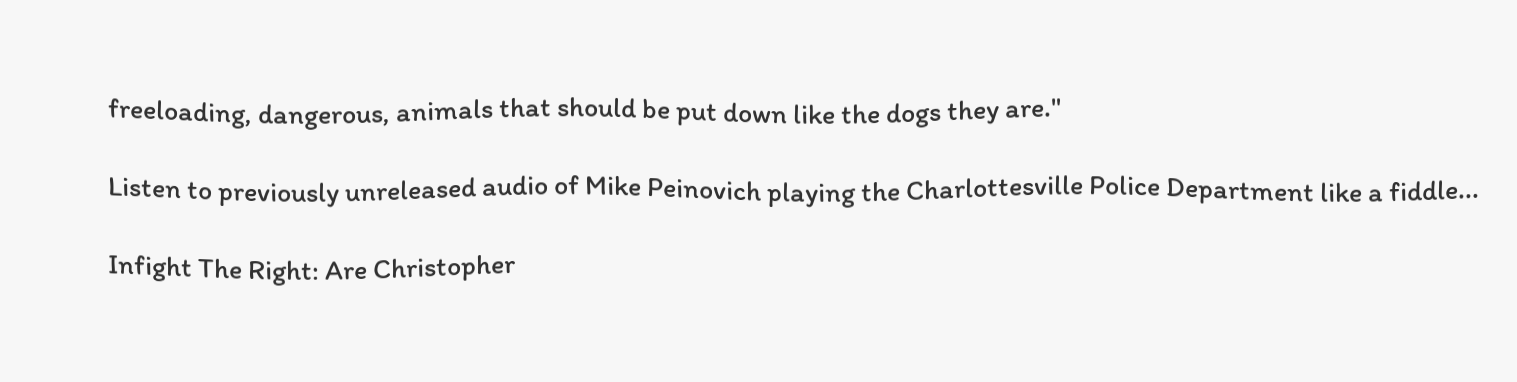freeloading, dangerous, animals that should be put down like the dogs they are."

Listen to previously unreleased audio of Mike Peinovich playing the Charlottesville Police Department like a fiddle...

Infight The Right: Are Christopher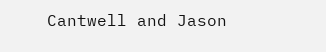Cantwell and Jason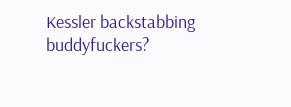Kessler backstabbing buddyfuckers?